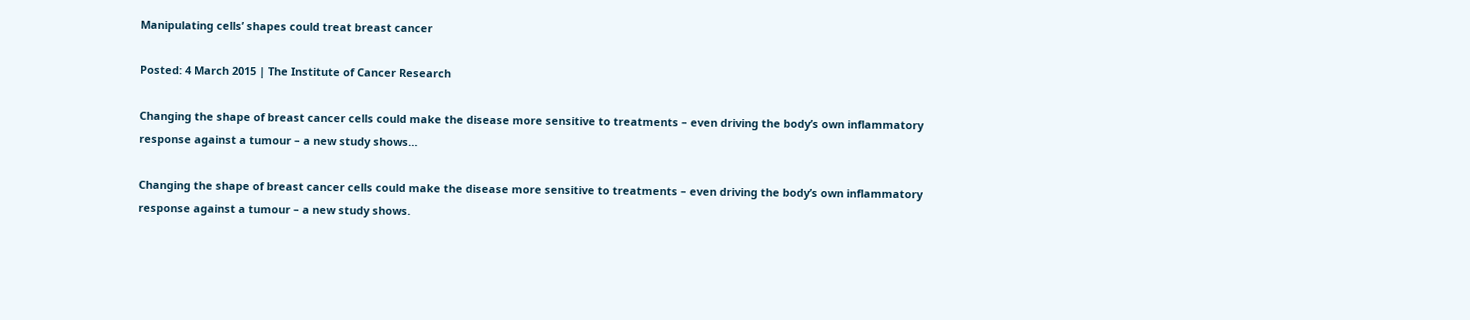Manipulating cells’ shapes could treat breast cancer

Posted: 4 March 2015 | The Institute of Cancer Research

Changing the shape of breast cancer cells could make the disease more sensitive to treatments – even driving the body’s own inflammatory response against a tumour – a new study shows…

Changing the shape of breast cancer cells could make the disease more sensitive to treatments – even driving the body’s own inflammatory response against a tumour – a new study shows.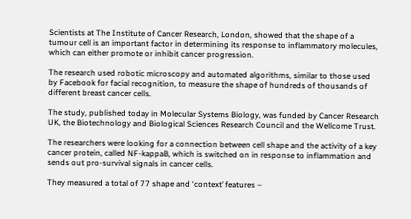Scientists at The Institute of Cancer Research, London, showed that the shape of a tumour cell is an important factor in determining its response to inflammatory molecules, which can either promote or inhibit cancer progression.

The research used robotic microscopy and automated algorithms, similar to those used by Facebook for facial recognition, to measure the shape of hundreds of thousands of different breast cancer cells.

The study, published today in Molecular Systems Biology, was funded by Cancer Research UK, the Biotechnology and Biological Sciences Research Council and the Wellcome Trust.

The researchers were looking for a connection between cell shape and the activity of a key cancer protein, called NF-kappaB, which is switched on in response to inflammation and sends out pro-survival signals in cancer cells.

They measured a total of 77 shape and ‘context’ features –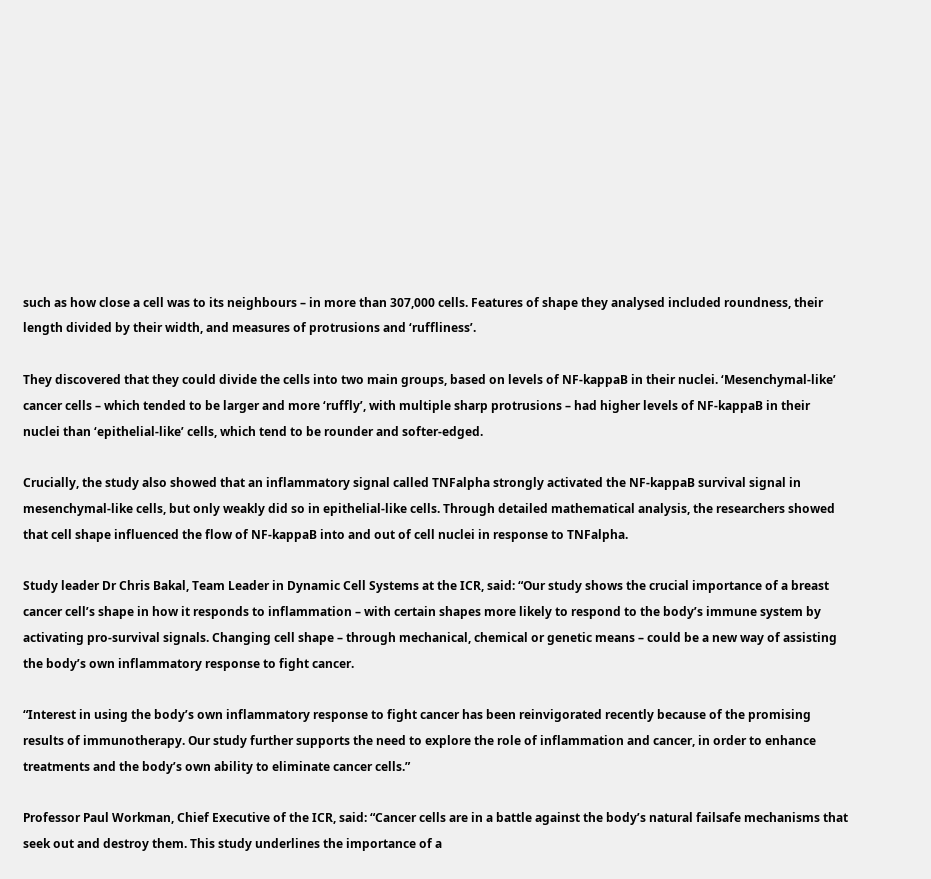such as how close a cell was to its neighbours – in more than 307,000 cells. Features of shape they analysed included roundness, their length divided by their width, and measures of protrusions and ‘ruffliness’.

They discovered that they could divide the cells into two main groups, based on levels of NF-kappaB in their nuclei. ‘Mesenchymal-like’ cancer cells – which tended to be larger and more ‘ruffly’, with multiple sharp protrusions – had higher levels of NF-kappaB in their nuclei than ‘epithelial-like’ cells, which tend to be rounder and softer-edged.

Crucially, the study also showed that an inflammatory signal called TNFalpha strongly activated the NF-kappaB survival signal in mesenchymal-like cells, but only weakly did so in epithelial-like cells. Through detailed mathematical analysis, the researchers showed that cell shape influenced the flow of NF-kappaB into and out of cell nuclei in response to TNFalpha.

Study leader Dr Chris Bakal, Team Leader in Dynamic Cell Systems at the ICR, said: “Our study shows the crucial importance of a breast cancer cell’s shape in how it responds to inflammation – with certain shapes more likely to respond to the body’s immune system by activating pro-survival signals. Changing cell shape – through mechanical, chemical or genetic means – could be a new way of assisting the body’s own inflammatory response to fight cancer.

“Interest in using the body’s own inflammatory response to fight cancer has been reinvigorated recently because of the promising results of immunotherapy. Our study further supports the need to explore the role of inflammation and cancer, in order to enhance treatments and the body’s own ability to eliminate cancer cells.”

Professor Paul Workman, Chief Executive of the ICR, said: “Cancer cells are in a battle against the body’s natural failsafe mechanisms that seek out and destroy them. This study underlines the importance of a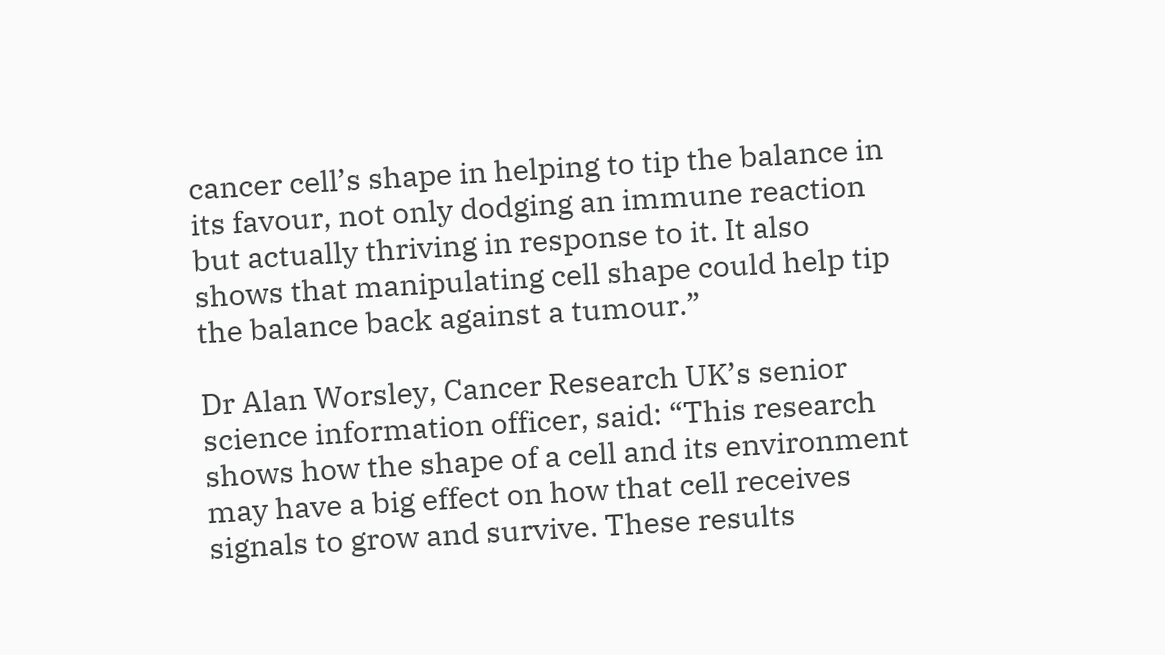cancer cell’s shape in helping to tip the balance in its favour, not only dodging an immune reaction but actually thriving in response to it. It also shows that manipulating cell shape could help tip the balance back against a tumour.”

Dr Alan Worsley, Cancer Research UK’s senior science information officer, said: “This research shows how the shape of a cell and its environment may have a big effect on how that cell receives signals to grow and survive. These results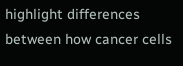highlight differences between how cancer cells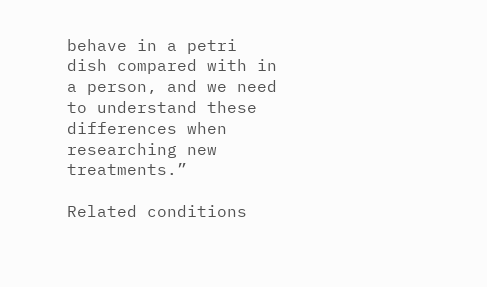behave in a petri dish compared with in a person, and we need to understand these differences when researching new treatments.”

Related conditions